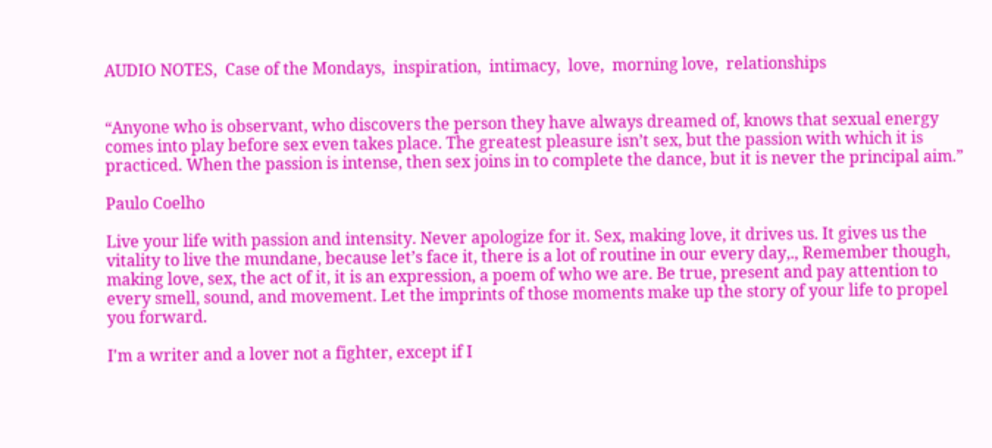AUDIO NOTES,  Case of the Mondays,  inspiration,  intimacy,  love,  morning love,  relationships


“Anyone who is observant, who discovers the person they have always dreamed of, knows that sexual energy comes into play before sex even takes place. The greatest pleasure isn’t sex, but the passion with which it is practiced. When the passion is intense, then sex joins in to complete the dance, but it is never the principal aim.”

Paulo Coelho

Live your life with passion and intensity. Never apologize for it. Sex, making love, it drives us. It gives us the vitality to live the mundane, because let’s face it, there is a lot of routine in our every day,., Remember though, making love, sex, the act of it, it is an expression, a poem of who we are. Be true, present and pay attention to every smell, sound, and movement. Let the imprints of those moments make up the story of your life to propel you forward.

I'm a writer and a lover not a fighter, except if I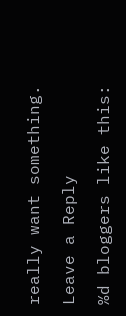really want something.

Leave a Reply

%d bloggers like this: